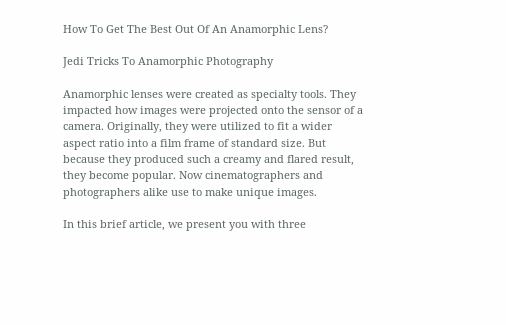How To Get The Best Out Of An Anamorphic Lens?

Jedi Tricks To Anamorphic Photography

Anamorphic lenses were created as specialty tools. They impacted how images were projected onto the sensor of a camera. Originally, they were utilized to fit a wider aspect ratio into a film frame of standard size. But because they produced such a creamy and flared result, they become popular. Now cinematographers and photographers alike use to make unique images.

In this brief article, we present you with three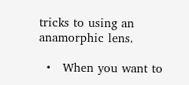tricks to using an anamorphic lens.

  •   When you want to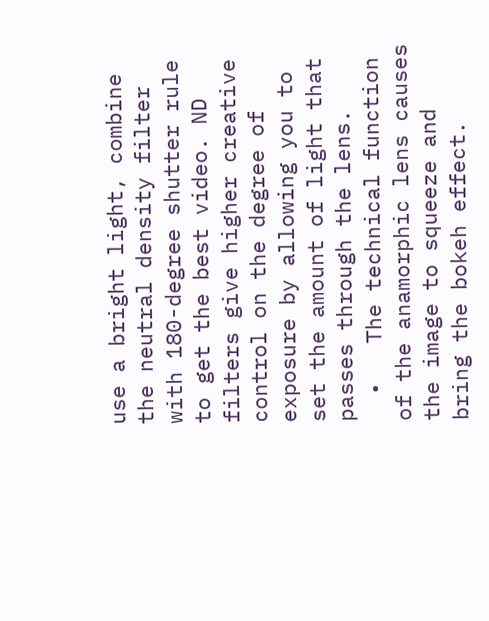use a bright light, combine the neutral density filter with 180-degree shutter rule to get the best video. ND filters give higher creative control on the degree of exposure by allowing you to set the amount of light that passes through the lens.
  •   The technical function of the anamorphic lens causes the image to squeeze and bring the bokeh effect.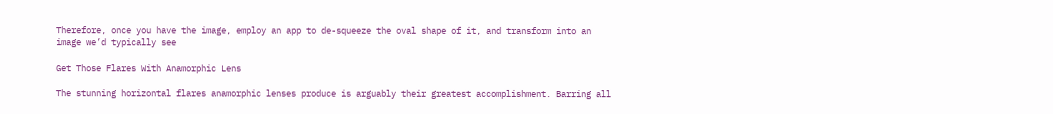Therefore, once you have the image, employ an app to de-squeeze the oval shape of it, and transform into an image we’d typically see

Get Those Flares With Anamorphic Lens

The stunning horizontal flares anamorphic lenses produce is arguably their greatest accomplishment. Barring all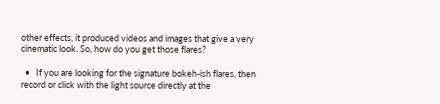other effects, it produced videos and images that give a very cinematic look. So, how do you get those flares?

  •   If you are looking for the signature bokeh-ish flares, then record or click with the light source directly at the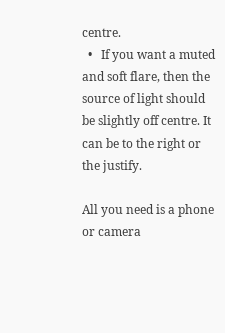centre.
  •   If you want a muted and soft flare, then the source of light should be slightly off centre. It can be to the right or the justify.

All you need is a phone or camera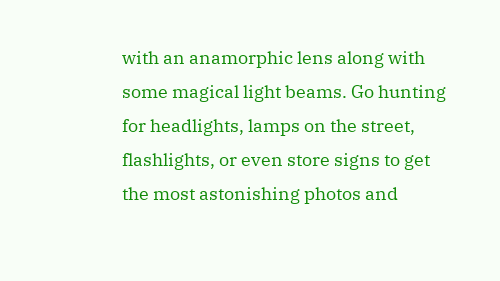with an anamorphic lens along with some magical light beams. Go hunting for headlights, lamps on the street, flashlights, or even store signs to get the most astonishing photos and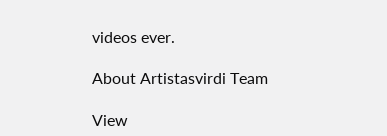videos ever.

About Artistasvirdi Team

View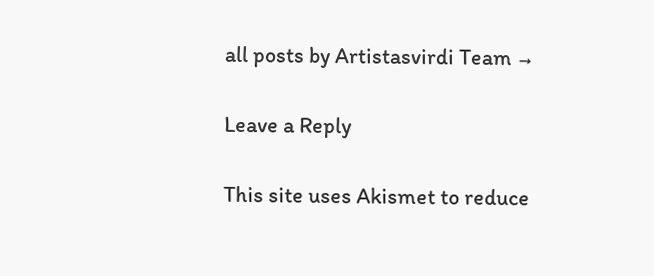all posts by Artistasvirdi Team →

Leave a Reply

This site uses Akismet to reduce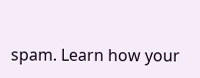spam. Learn how your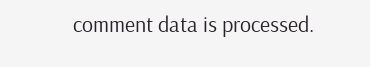comment data is processed.